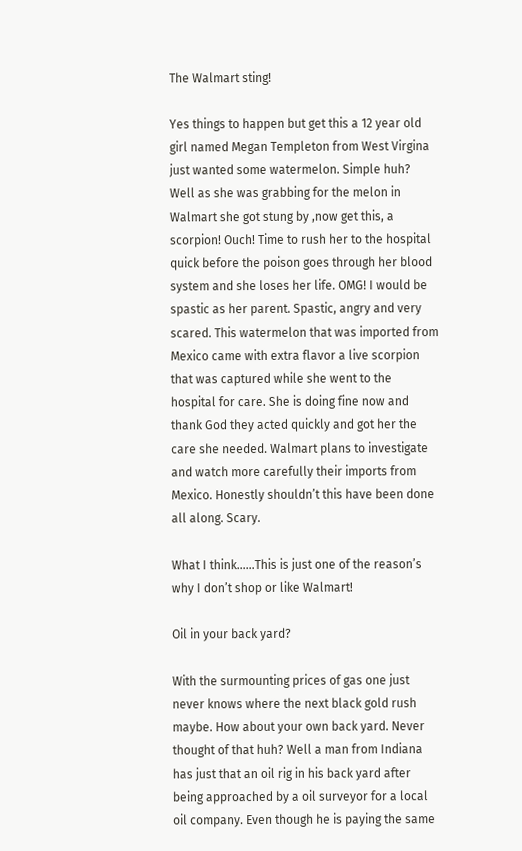The Walmart sting!

Yes things to happen but get this a 12 year old girl named Megan Templeton from West Virgina just wanted some watermelon. Simple huh? Well as she was grabbing for the melon in Walmart she got stung by ,now get this, a scorpion! Ouch! Time to rush her to the hospital quick before the poison goes through her blood system and she loses her life. OMG! I would be spastic as her parent. Spastic, angry and very scared. This watermelon that was imported from Mexico came with extra flavor a live scorpion that was captured while she went to the hospital for care. She is doing fine now and thank God they acted quickly and got her the care she needed. Walmart plans to investigate and watch more carefully their imports from Mexico. Honestly shouldn’t this have been done all along. Scary.

What I think……This is just one of the reason’s why I don’t shop or like Walmart!

Oil in your back yard?

With the surmounting prices of gas one just never knows where the next black gold rush maybe. How about your own back yard. Never thought of that huh? Well a man from Indiana has just that an oil rig in his back yard after being approached by a oil surveyor for a local oil company. Even though he is paying the same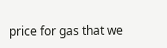price for gas that we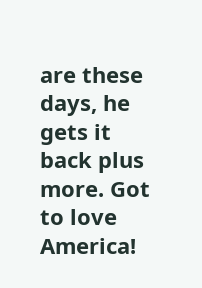are these days, he gets it back plus more. Got to love America!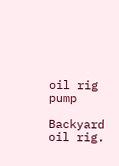oil rig pump

Backyard oil rig.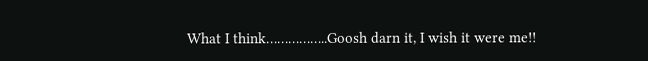What I think……………..Goosh darn it, I wish it were me!!